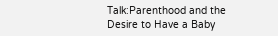Talk:Parenthood and the Desire to Have a Baby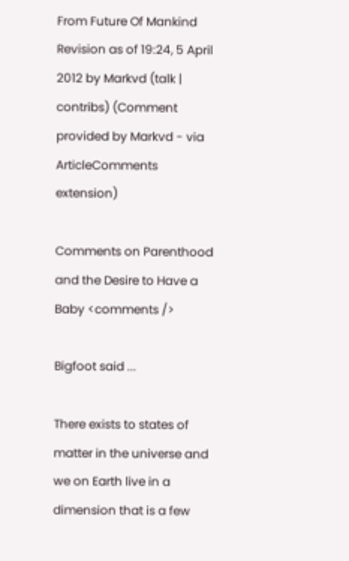From Future Of Mankind
Revision as of 19:24, 5 April 2012 by Markvd (talk | contribs) (Comment provided by Markvd - via ArticleComments extension)

Comments on Parenthood and the Desire to Have a Baby <comments />

Bigfoot said ...

There exists to states of matter in the universe and we on Earth live in a dimension that is a few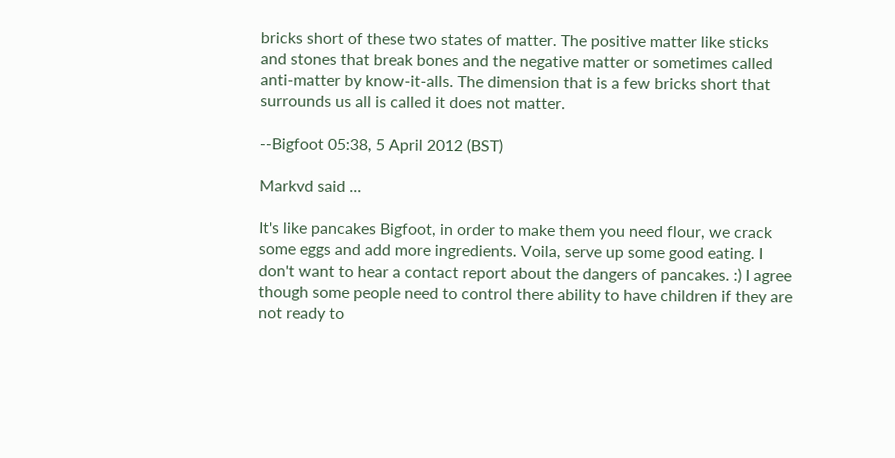bricks short of these two states of matter. The positive matter like sticks and stones that break bones and the negative matter or sometimes called anti-matter by know-it-alls. The dimension that is a few bricks short that surrounds us all is called it does not matter.

--Bigfoot 05:38, 5 April 2012 (BST)

Markvd said ...

It's like pancakes Bigfoot, in order to make them you need flour, we crack some eggs and add more ingredients. Voila, serve up some good eating. I don't want to hear a contact report about the dangers of pancakes. :) I agree though some people need to control there ability to have children if they are not ready to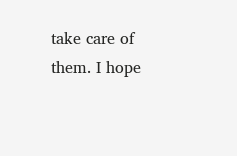take care of them. I hope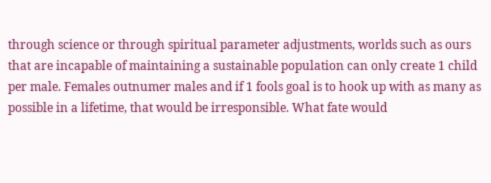through science or through spiritual parameter adjustments, worlds such as ours that are incapable of maintaining a sustainable population can only create 1 child per male. Females outnumer males and if 1 fools goal is to hook up with as many as possible in a lifetime, that would be irresponsible. What fate would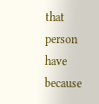that person have because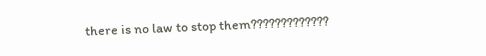there is no law to stop them?????????????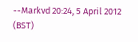--Markvd 20:24, 5 April 2012 (BST)